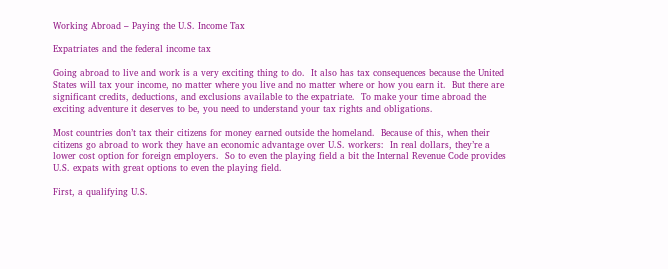Working Abroad – Paying the U.S. Income Tax

Expatriates and the federal income tax

Going abroad to live and work is a very exciting thing to do.  It also has tax consequences because the United States will tax your income, no matter where you live and no matter where or how you earn it.  But there are significant credits, deductions, and exclusions available to the expatriate.  To make your time abroad the exciting adventure it deserves to be, you need to understand your tax rights and obligations.

Most countries don’t tax their citizens for money earned outside the homeland.  Because of this, when their citizens go abroad to work they have an economic advantage over U.S. workers:  In real dollars, they’re a lower cost option for foreign employers.  So to even the playing field a bit the Internal Revenue Code provides U.S. expats with great options to even the playing field.

First, a qualifying U.S.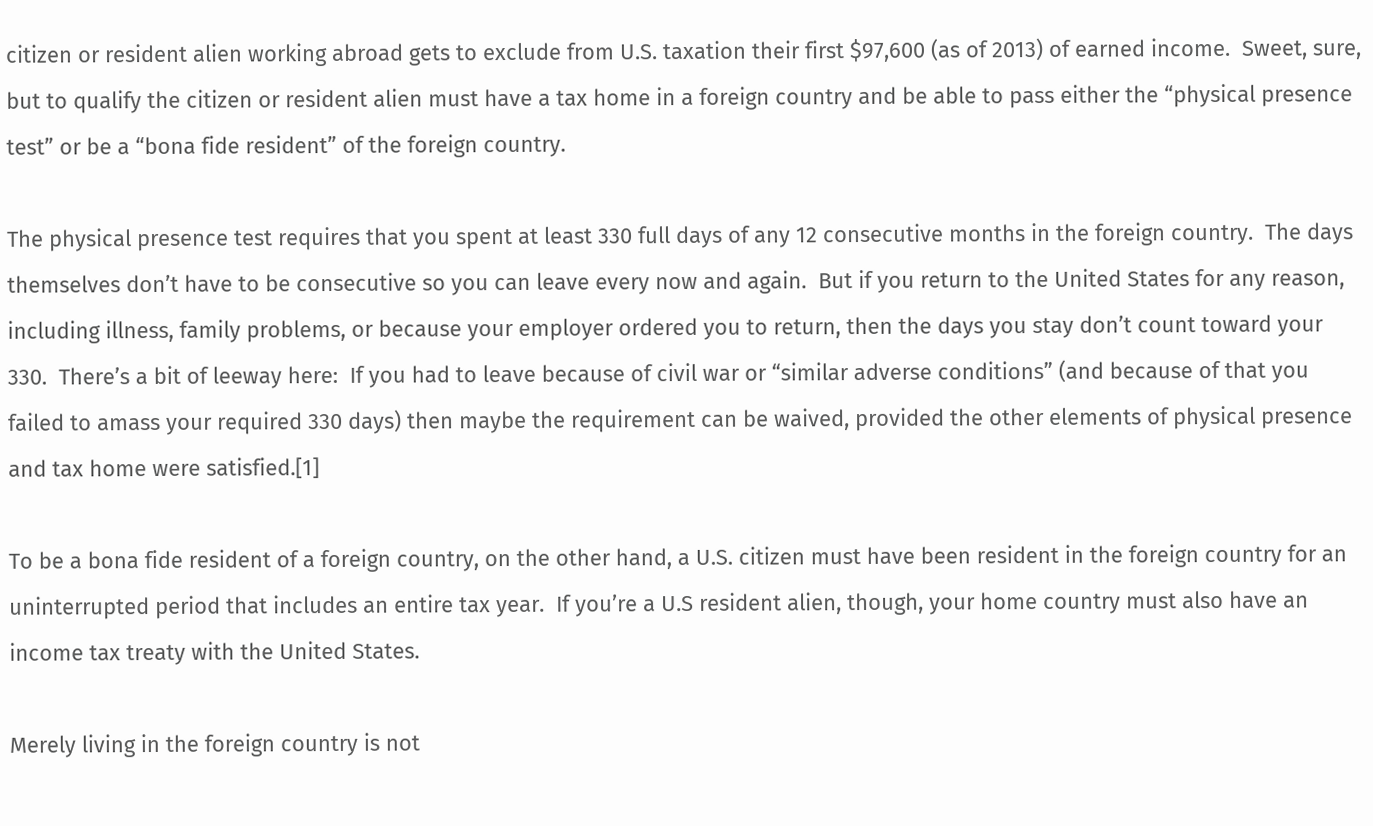citizen or resident alien working abroad gets to exclude from U.S. taxation their first $97,600 (as of 2013) of earned income.  Sweet, sure, but to qualify the citizen or resident alien must have a tax home in a foreign country and be able to pass either the “physical presence test” or be a “bona fide resident” of the foreign country.

The physical presence test requires that you spent at least 330 full days of any 12 consecutive months in the foreign country.  The days themselves don’t have to be consecutive so you can leave every now and again.  But if you return to the United States for any reason, including illness, family problems, or because your employer ordered you to return, then the days you stay don’t count toward your 330.  There’s a bit of leeway here:  If you had to leave because of civil war or “similar adverse conditions” (and because of that you failed to amass your required 330 days) then maybe the requirement can be waived, provided the other elements of physical presence and tax home were satisfied.[1]

To be a bona fide resident of a foreign country, on the other hand, a U.S. citizen must have been resident in the foreign country for an uninterrupted period that includes an entire tax year.  If you’re a U.S resident alien, though, your home country must also have an income tax treaty with the United States.

Merely living in the foreign country is not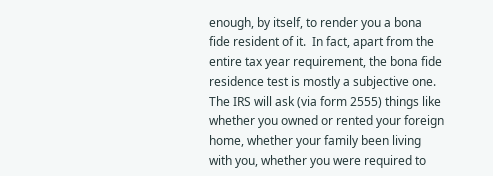enough, by itself, to render you a bona fide resident of it.  In fact, apart from the entire tax year requirement, the bona fide residence test is mostly a subjective one.  The IRS will ask (via form 2555) things like whether you owned or rented your foreign home, whether your family been living with you, whether you were required to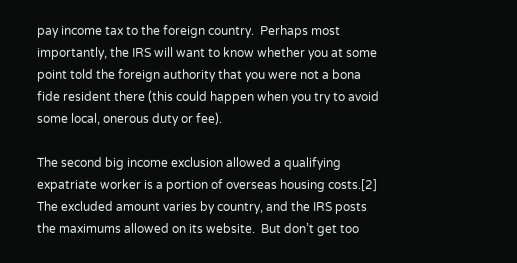pay income tax to the foreign country.  Perhaps most importantly, the IRS will want to know whether you at some point told the foreign authority that you were not a bona fide resident there (this could happen when you try to avoid some local, onerous duty or fee).

The second big income exclusion allowed a qualifying expatriate worker is a portion of overseas housing costs.[2]  The excluded amount varies by country, and the IRS posts the maximums allowed on its website.  But don’t get too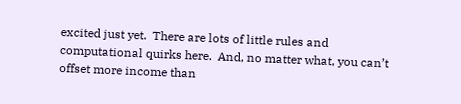excited just yet.  There are lots of little rules and computational quirks here.  And, no matter what, you can’t offset more income than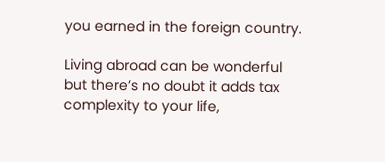you earned in the foreign country.

Living abroad can be wonderful but there’s no doubt it adds tax complexity to your life,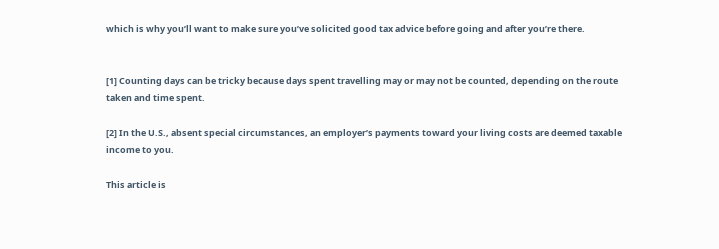which is why you’ll want to make sure you’ve solicited good tax advice before going and after you’re there.


[1] Counting days can be tricky because days spent travelling may or may not be counted, depending on the route taken and time spent.

[2] In the U.S., absent special circumstances, an employer’s payments toward your living costs are deemed taxable income to you.

This article is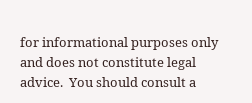for informational purposes only and does not constitute legal advice.  You should consult a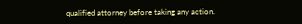qualified attorney before taking any action.